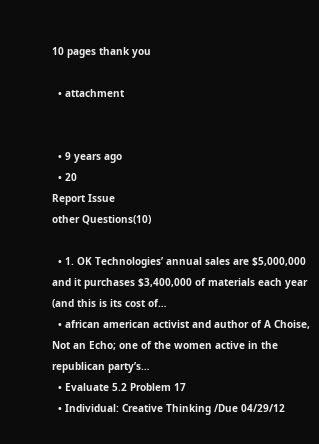10 pages thank you

  • attachment


  • 9 years ago
  • 20
Report Issue
other Questions(10)

  • 1. OK Technologies’ annual sales are $5,000,000 and it purchases $3,400,000 of materials each year (and this is its cost of…
  • african american activist and author of A Choise, Not an Echo; one of the women active in the republican party’s…
  • Evaluate 5.2 Problem 17
  • Individual: Creative Thinking /Due 04/29/12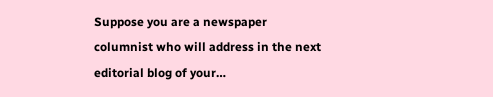Suppose you are a newspaper columnist who will address in the next editorial blog of your…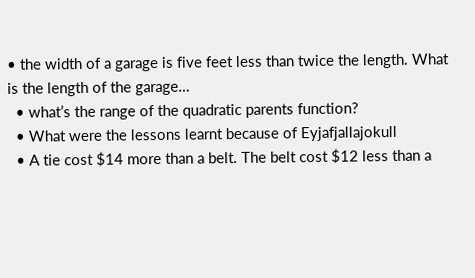• the width of a garage is five feet less than twice the length. What is the length of the garage…
  • what’s the range of the quadratic parents function?
  • What were the lessons learnt because of Eyjafjallajokull
  • A tie cost $14 more than a belt. The belt cost $12 less than a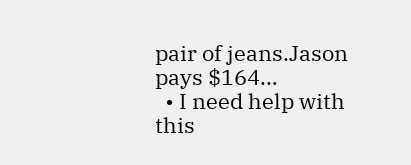pair of jeans.Jason pays $164…
  • I need help with this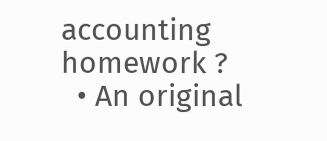accounting homework ?
  • An original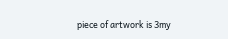piece of artwork is 3my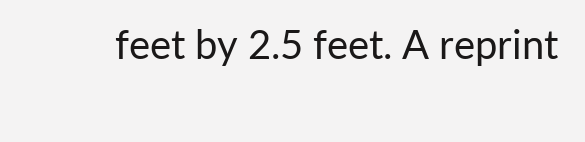feet by 2.5 feet. A reprint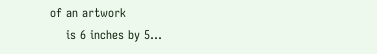of an artwork
    is 6 inches by 5…